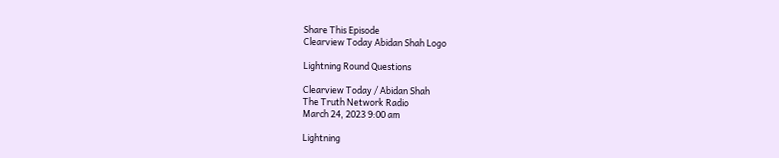Share This Episode
Clearview Today Abidan Shah Logo

Lightning Round Questions

Clearview Today / Abidan Shah
The Truth Network Radio
March 24, 2023 9:00 am

Lightning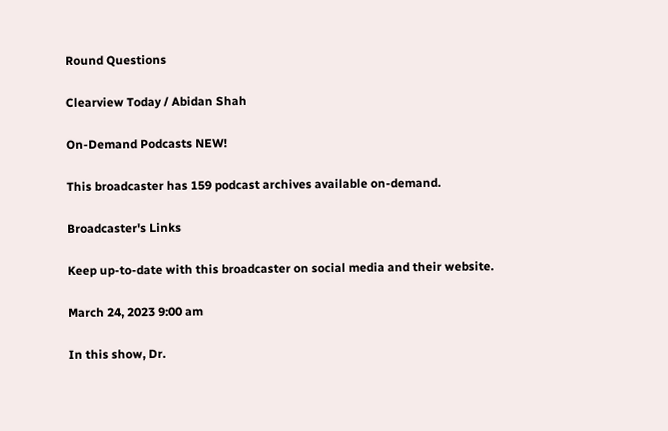Round Questions

Clearview Today / Abidan Shah

On-Demand Podcasts NEW!

This broadcaster has 159 podcast archives available on-demand.

Broadcaster's Links

Keep up-to-date with this broadcaster on social media and their website.

March 24, 2023 9:00 am

In this show, Dr.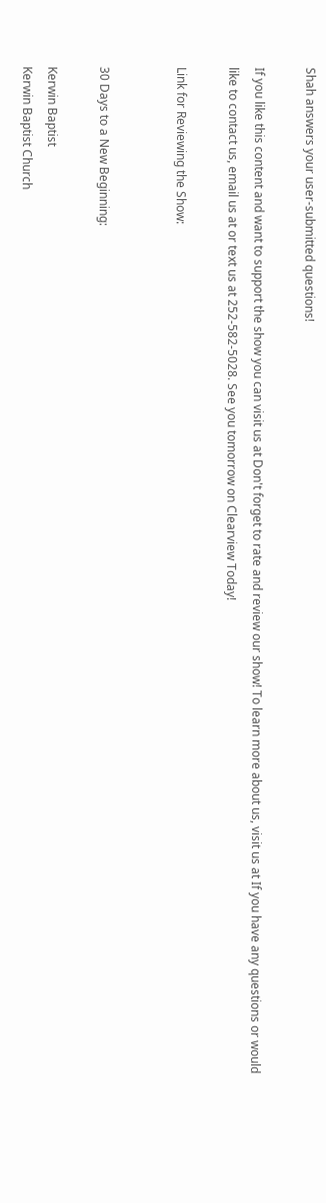Shah answers your user-submitted questions!

If you like this content and want to support the show you can visit us at Don't forget to rate and review our show! To learn more about us, visit us at If you have any questions or would like to contact us, email us at or text us at 252-582-5028. See you tomorrow on Clearview Today!

Link for Reviewing the Show:


30 Days to a New Beginning:

Kerwin Baptist
Kerwin Baptist Church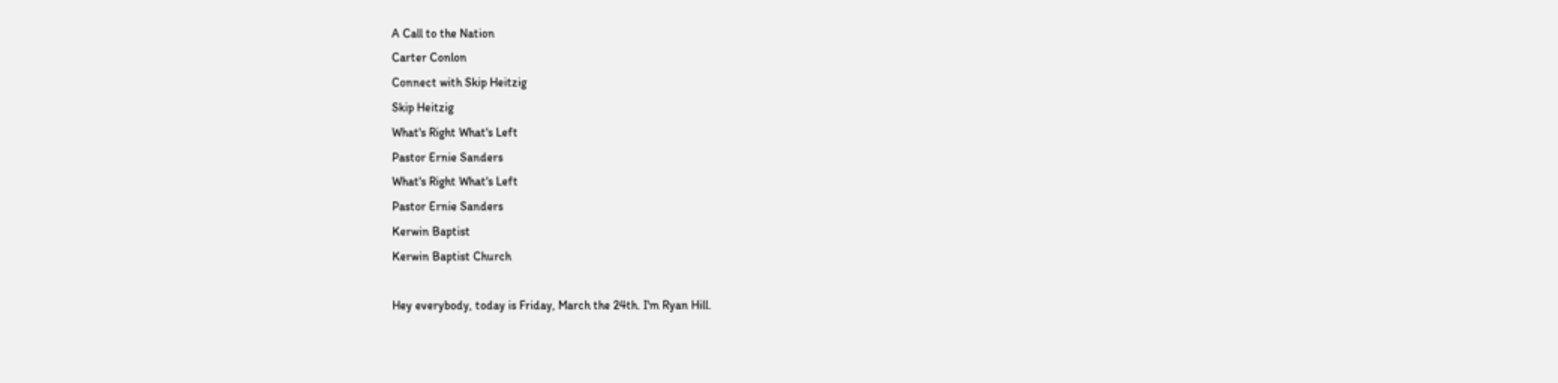A Call to the Nation
Carter Conlon
Connect with Skip Heitzig
Skip Heitzig
What's Right What's Left
Pastor Ernie Sanders
What's Right What's Left
Pastor Ernie Sanders
Kerwin Baptist
Kerwin Baptist Church

Hey everybody, today is Friday, March the 24th. I'm Ryan Hill.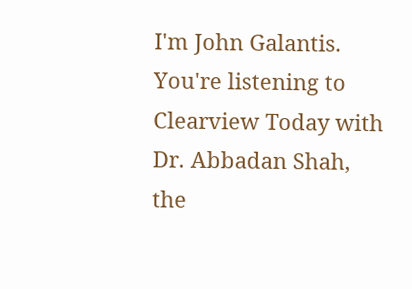I'm John Galantis. You're listening to Clearview Today with Dr. Abbadan Shah, the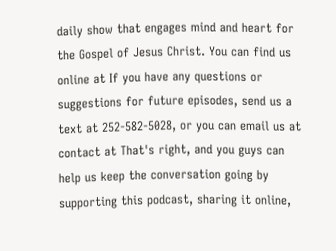daily show that engages mind and heart for the Gospel of Jesus Christ. You can find us online at If you have any questions or suggestions for future episodes, send us a text at 252-582-5028, or you can email us at contact at That's right, and you guys can help us keep the conversation going by supporting this podcast, sharing it online,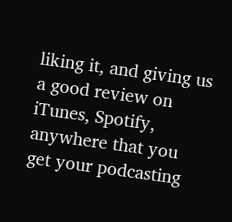liking it, and giving us a good review on iTunes, Spotify, anywhere that you get your podcasting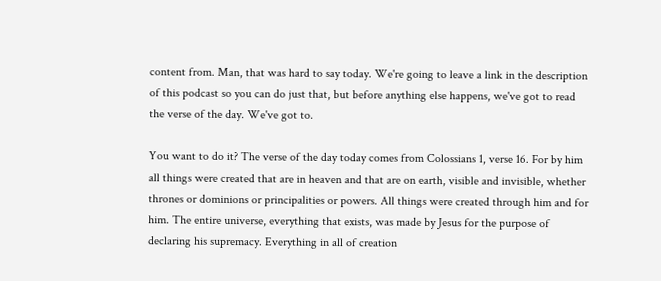content from. Man, that was hard to say today. We're going to leave a link in the description of this podcast so you can do just that, but before anything else happens, we've got to read the verse of the day. We've got to.

You want to do it? The verse of the day today comes from Colossians 1, verse 16. For by him all things were created that are in heaven and that are on earth, visible and invisible, whether thrones or dominions or principalities or powers. All things were created through him and for him. The entire universe, everything that exists, was made by Jesus for the purpose of declaring his supremacy. Everything in all of creation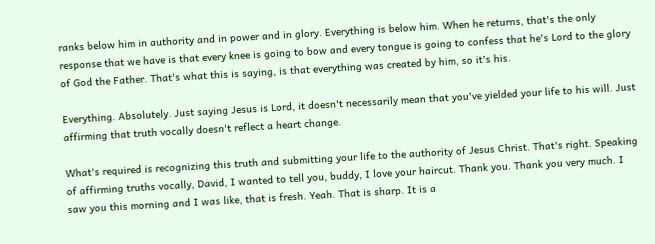ranks below him in authority and in power and in glory. Everything is below him. When he returns, that's the only response that we have is that every knee is going to bow and every tongue is going to confess that he's Lord to the glory of God the Father. That's what this is saying, is that everything was created by him, so it's his.

Everything. Absolutely. Just saying Jesus is Lord, it doesn't necessarily mean that you've yielded your life to his will. Just affirming that truth vocally doesn't reflect a heart change.

What's required is recognizing this truth and submitting your life to the authority of Jesus Christ. That's right. Speaking of affirming truths vocally, David, I wanted to tell you, buddy, I love your haircut. Thank you. Thank you very much. I saw you this morning and I was like, that is fresh. Yeah. That is sharp. It is a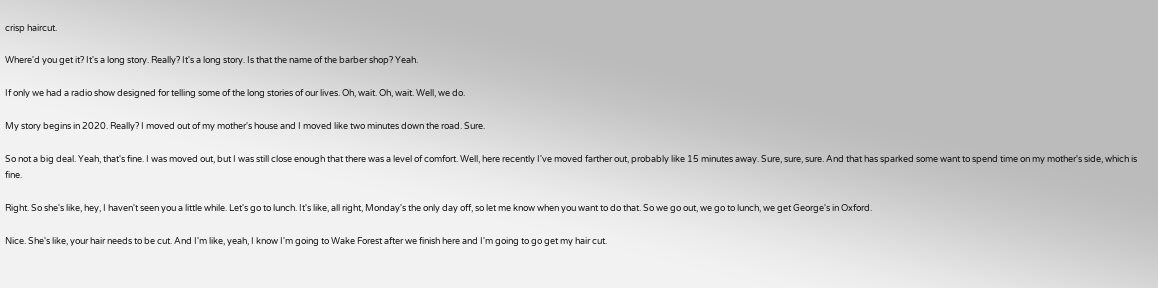crisp haircut.

Where'd you get it? It's a long story. Really? It's a long story. Is that the name of the barber shop? Yeah.

If only we had a radio show designed for telling some of the long stories of our lives. Oh, wait. Oh, wait. Well, we do.

My story begins in 2020. Really? I moved out of my mother's house and I moved like two minutes down the road. Sure.

So not a big deal. Yeah, that's fine. I was moved out, but I was still close enough that there was a level of comfort. Well, here recently I've moved farther out, probably like 15 minutes away. Sure, sure, sure. And that has sparked some want to spend time on my mother's side, which is fine.

Right. So she's like, hey, I haven't seen you a little while. Let's go to lunch. It's like, all right, Monday's the only day off, so let me know when you want to do that. So we go out, we go to lunch, we get George's in Oxford.

Nice. She's like, your hair needs to be cut. And I'm like, yeah, I know I'm going to Wake Forest after we finish here and I'm going to go get my hair cut.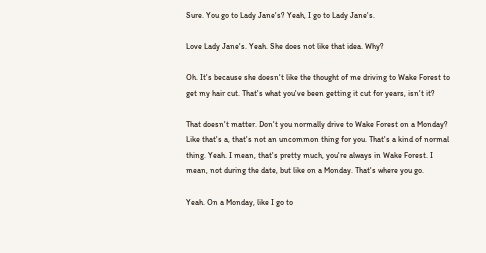Sure. You go to Lady Jane's? Yeah, I go to Lady Jane's.

Love Lady Jane's. Yeah. She does not like that idea. Why?

Oh. It's because she doesn't like the thought of me driving to Wake Forest to get my hair cut. That's what you've been getting it cut for years, isn't it?

That doesn't matter. Don't you normally drive to Wake Forest on a Monday? Like that's a, that's not an uncommon thing for you. That's a kind of normal thing. Yeah. I mean, that's pretty much, you're always in Wake Forest. I mean, not during the date, but like on a Monday. That's where you go.

Yeah. On a Monday, like I go to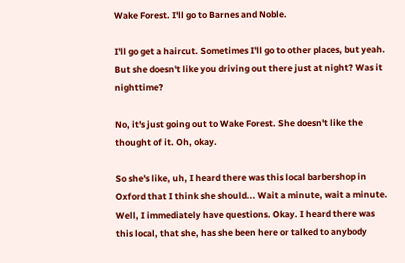Wake Forest. I'll go to Barnes and Noble.

I'll go get a haircut. Sometimes I'll go to other places, but yeah. But she doesn't like you driving out there just at night? Was it nighttime?

No, it's just going out to Wake Forest. She doesn't like the thought of it. Oh, okay.

So she's like, uh, I heard there was this local barbershop in Oxford that I think she should... Wait a minute, wait a minute. Well, I immediately have questions. Okay. I heard there was this local, that she, has she been here or talked to anybody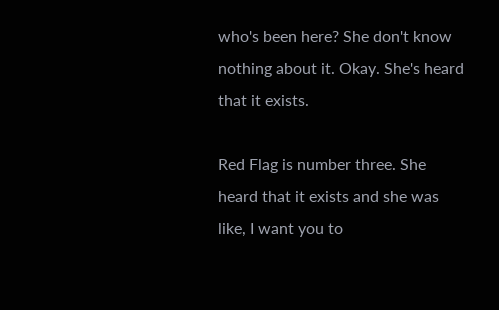who's been here? She don't know nothing about it. Okay. She's heard that it exists.

Red Flag is number three. She heard that it exists and she was like, I want you to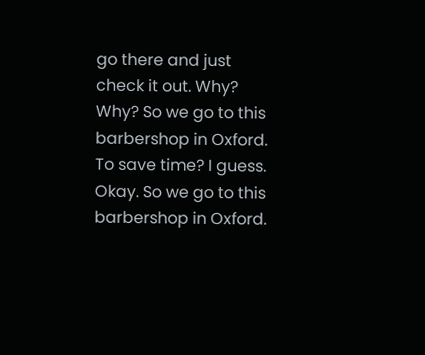go there and just check it out. Why? Why? So we go to this barbershop in Oxford. To save time? I guess. Okay. So we go to this barbershop in Oxford.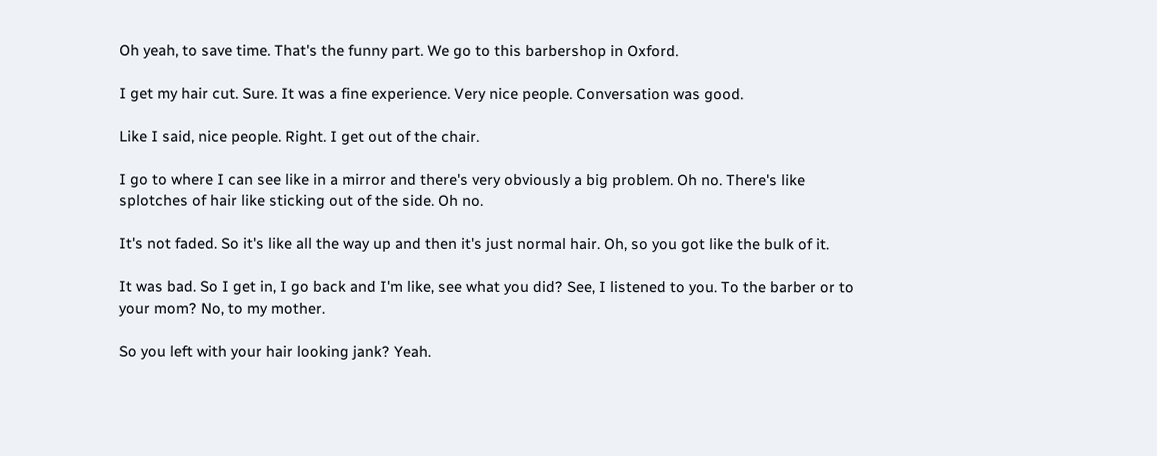Oh yeah, to save time. That's the funny part. We go to this barbershop in Oxford.

I get my hair cut. Sure. It was a fine experience. Very nice people. Conversation was good.

Like I said, nice people. Right. I get out of the chair.

I go to where I can see like in a mirror and there's very obviously a big problem. Oh no. There's like splotches of hair like sticking out of the side. Oh no.

It's not faded. So it's like all the way up and then it's just normal hair. Oh, so you got like the bulk of it.

It was bad. So I get in, I go back and I'm like, see what you did? See, I listened to you. To the barber or to your mom? No, to my mother.

So you left with your hair looking jank? Yeah.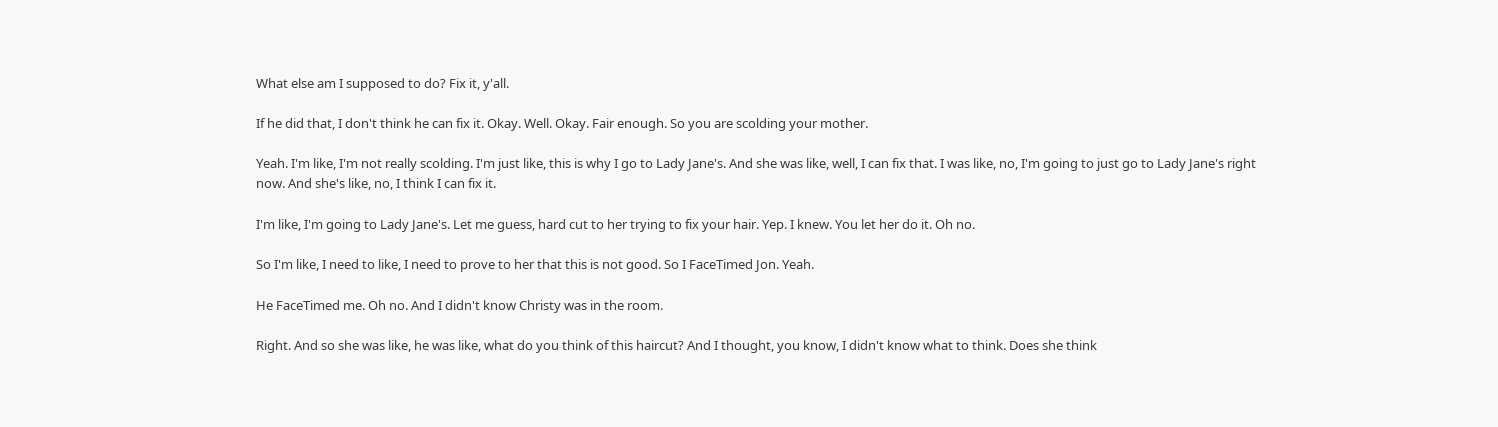What else am I supposed to do? Fix it, y'all.

If he did that, I don't think he can fix it. Okay. Well. Okay. Fair enough. So you are scolding your mother.

Yeah. I'm like, I'm not really scolding. I'm just like, this is why I go to Lady Jane's. And she was like, well, I can fix that. I was like, no, I'm going to just go to Lady Jane's right now. And she's like, no, I think I can fix it.

I'm like, I'm going to Lady Jane's. Let me guess, hard cut to her trying to fix your hair. Yep. I knew. You let her do it. Oh no.

So I'm like, I need to like, I need to prove to her that this is not good. So I FaceTimed Jon. Yeah.

He FaceTimed me. Oh no. And I didn't know Christy was in the room.

Right. And so she was like, he was like, what do you think of this haircut? And I thought, you know, I didn't know what to think. Does she think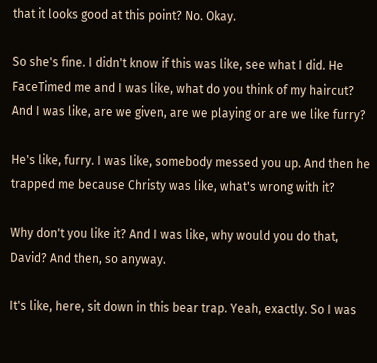that it looks good at this point? No. Okay.

So she's fine. I didn't know if this was like, see what I did. He FaceTimed me and I was like, what do you think of my haircut? And I was like, are we given, are we playing or are we like furry?

He's like, furry. I was like, somebody messed you up. And then he trapped me because Christy was like, what's wrong with it?

Why don't you like it? And I was like, why would you do that, David? And then, so anyway.

It's like, here, sit down in this bear trap. Yeah, exactly. So I was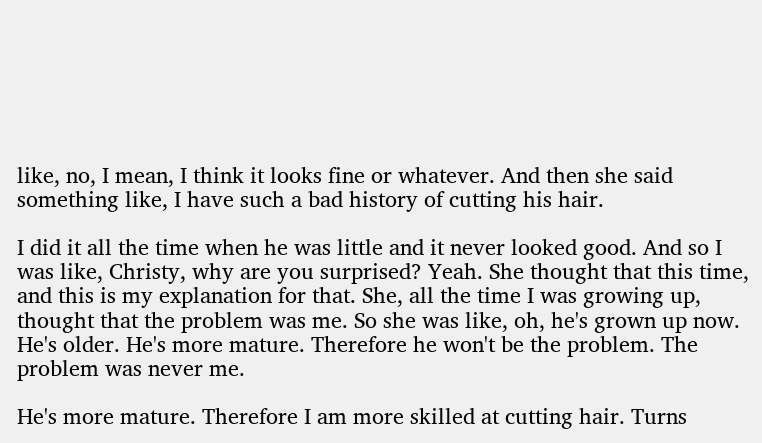like, no, I mean, I think it looks fine or whatever. And then she said something like, I have such a bad history of cutting his hair.

I did it all the time when he was little and it never looked good. And so I was like, Christy, why are you surprised? Yeah. She thought that this time, and this is my explanation for that. She, all the time I was growing up, thought that the problem was me. So she was like, oh, he's grown up now. He's older. He's more mature. Therefore he won't be the problem. The problem was never me.

He's more mature. Therefore I am more skilled at cutting hair. Turns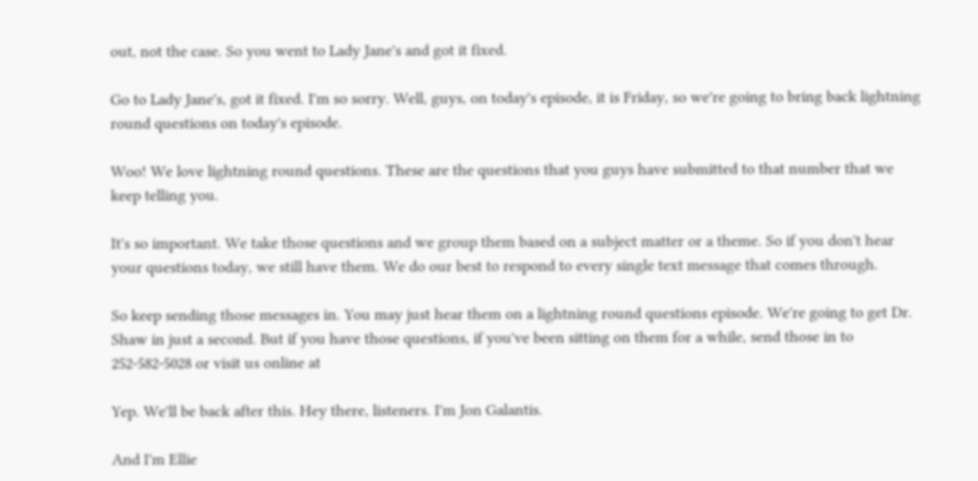out, not the case. So you went to Lady Jane's and got it fixed.

Go to Lady Jane's, got it fixed. I'm so sorry. Well, guys, on today's episode, it is Friday, so we're going to bring back lightning round questions on today's episode.

Woo! We love lightning round questions. These are the questions that you guys have submitted to that number that we keep telling you.

It's so important. We take those questions and we group them based on a subject matter or a theme. So if you don't hear your questions today, we still have them. We do our best to respond to every single text message that comes through.

So keep sending those messages in. You may just hear them on a lightning round questions episode. We're going to get Dr. Shaw in just a second. But if you have those questions, if you've been sitting on them for a while, send those in to 252-582-5028 or visit us online at

Yep. We'll be back after this. Hey there, listeners. I'm Jon Galantis.

And I'm Ellie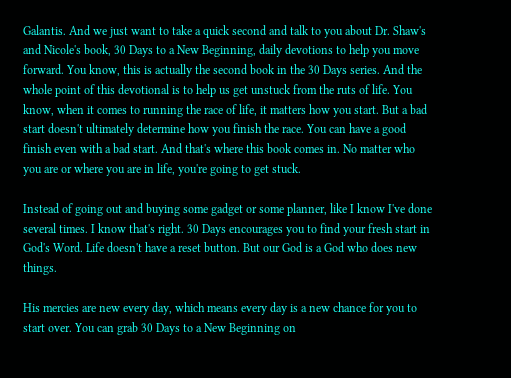Galantis. And we just want to take a quick second and talk to you about Dr. Shaw's and Nicole's book, 30 Days to a New Beginning, daily devotions to help you move forward. You know, this is actually the second book in the 30 Days series. And the whole point of this devotional is to help us get unstuck from the ruts of life. You know, when it comes to running the race of life, it matters how you start. But a bad start doesn't ultimately determine how you finish the race. You can have a good finish even with a bad start. And that's where this book comes in. No matter who you are or where you are in life, you're going to get stuck.

Instead of going out and buying some gadget or some planner, like I know I've done several times. I know that's right. 30 Days encourages you to find your fresh start in God's Word. Life doesn't have a reset button. But our God is a God who does new things.

His mercies are new every day, which means every day is a new chance for you to start over. You can grab 30 Days to a New Beginning on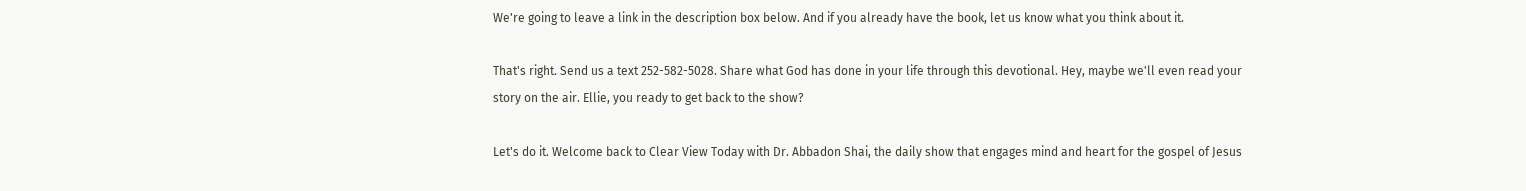We're going to leave a link in the description box below. And if you already have the book, let us know what you think about it.

That's right. Send us a text 252-582-5028. Share what God has done in your life through this devotional. Hey, maybe we'll even read your story on the air. Ellie, you ready to get back to the show?

Let's do it. Welcome back to Clear View Today with Dr. Abbadon Shai, the daily show that engages mind and heart for the gospel of Jesus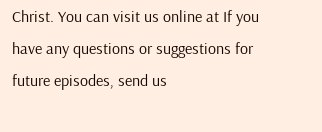Christ. You can visit us online at If you have any questions or suggestions for future episodes, send us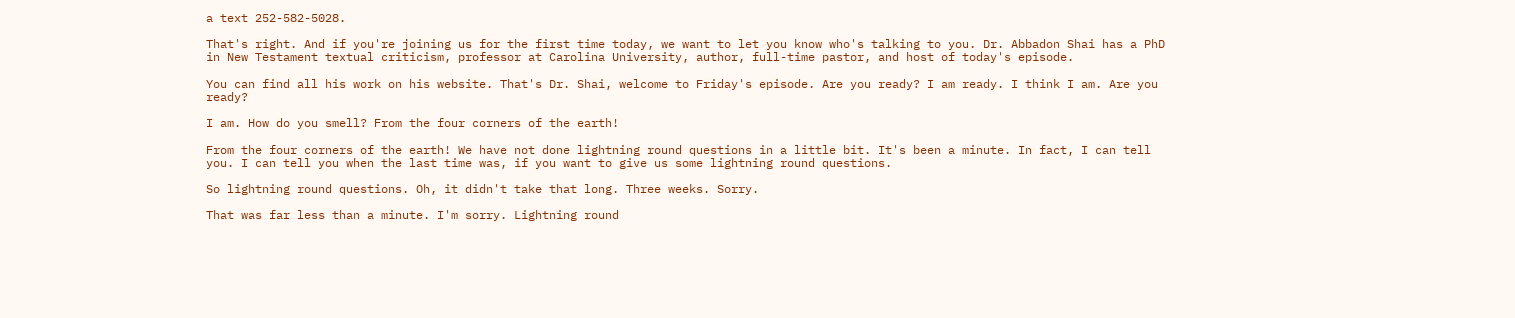a text 252-582-5028.

That's right. And if you're joining us for the first time today, we want to let you know who's talking to you. Dr. Abbadon Shai has a PhD in New Testament textual criticism, professor at Carolina University, author, full-time pastor, and host of today's episode.

You can find all his work on his website. That's Dr. Shai, welcome to Friday's episode. Are you ready? I am ready. I think I am. Are you ready?

I am. How do you smell? From the four corners of the earth!

From the four corners of the earth! We have not done lightning round questions in a little bit. It's been a minute. In fact, I can tell you. I can tell you when the last time was, if you want to give us some lightning round questions.

So lightning round questions. Oh, it didn't take that long. Three weeks. Sorry.

That was far less than a minute. I'm sorry. Lightning round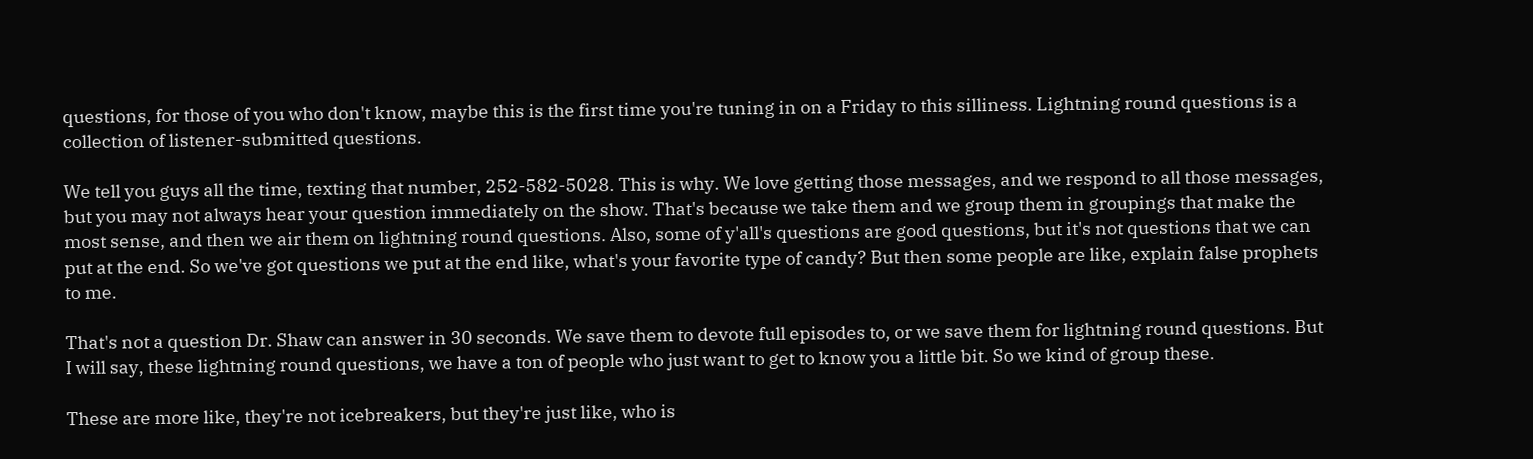questions, for those of you who don't know, maybe this is the first time you're tuning in on a Friday to this silliness. Lightning round questions is a collection of listener-submitted questions.

We tell you guys all the time, texting that number, 252-582-5028. This is why. We love getting those messages, and we respond to all those messages, but you may not always hear your question immediately on the show. That's because we take them and we group them in groupings that make the most sense, and then we air them on lightning round questions. Also, some of y'all's questions are good questions, but it's not questions that we can put at the end. So we've got questions we put at the end like, what's your favorite type of candy? But then some people are like, explain false prophets to me.

That's not a question Dr. Shaw can answer in 30 seconds. We save them to devote full episodes to, or we save them for lightning round questions. But I will say, these lightning round questions, we have a ton of people who just want to get to know you a little bit. So we kind of group these.

These are more like, they're not icebreakers, but they're just like, who is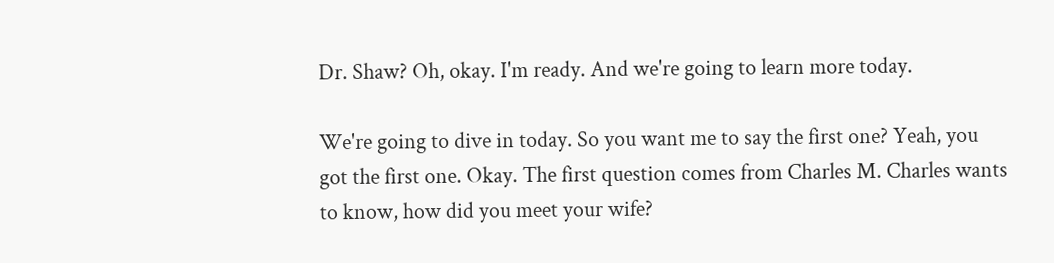Dr. Shaw? Oh, okay. I'm ready. And we're going to learn more today.

We're going to dive in today. So you want me to say the first one? Yeah, you got the first one. Okay. The first question comes from Charles M. Charles wants to know, how did you meet your wife?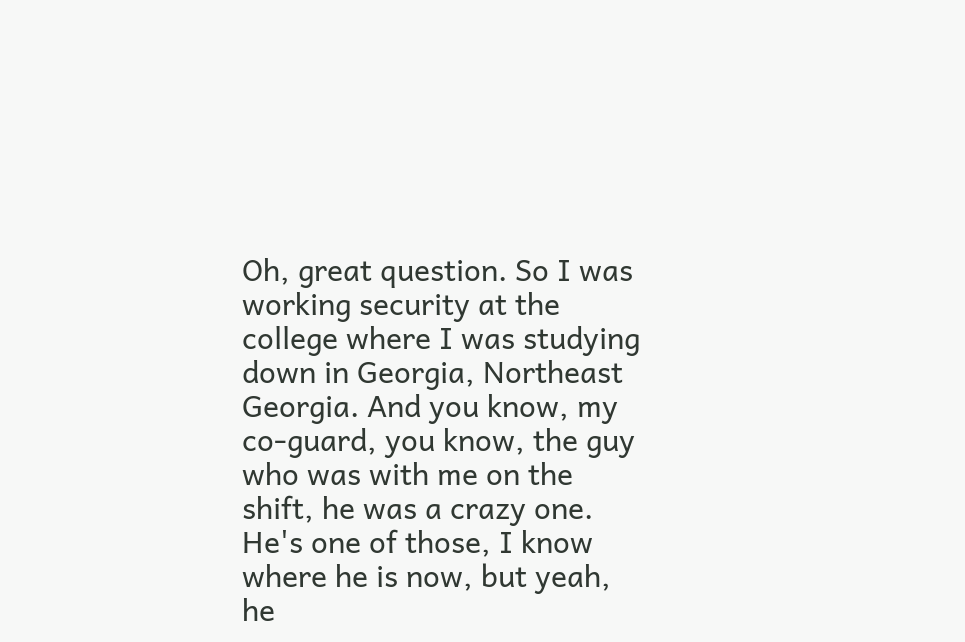Oh, great question. So I was working security at the college where I was studying down in Georgia, Northeast Georgia. And you know, my co-guard, you know, the guy who was with me on the shift, he was a crazy one. He's one of those, I know where he is now, but yeah, he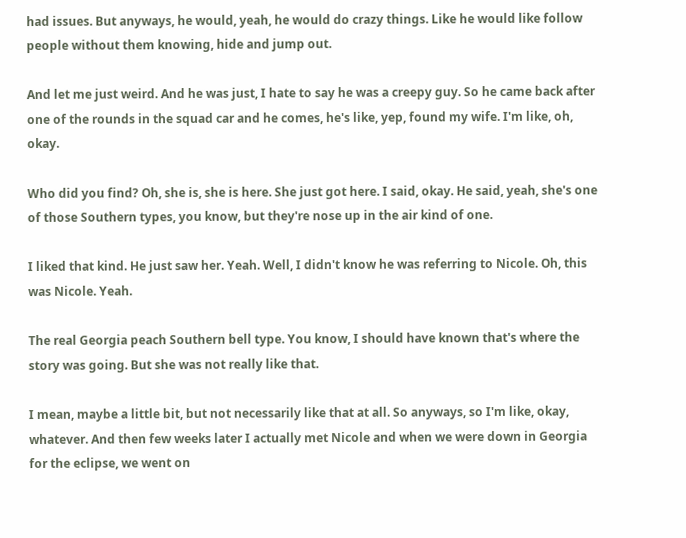had issues. But anyways, he would, yeah, he would do crazy things. Like he would like follow people without them knowing, hide and jump out.

And let me just weird. And he was just, I hate to say he was a creepy guy. So he came back after one of the rounds in the squad car and he comes, he's like, yep, found my wife. I'm like, oh, okay.

Who did you find? Oh, she is, she is here. She just got here. I said, okay. He said, yeah, she's one of those Southern types, you know, but they're nose up in the air kind of one.

I liked that kind. He just saw her. Yeah. Well, I didn't know he was referring to Nicole. Oh, this was Nicole. Yeah.

The real Georgia peach Southern bell type. You know, I should have known that's where the story was going. But she was not really like that.

I mean, maybe a little bit, but not necessarily like that at all. So anyways, so I'm like, okay, whatever. And then few weeks later I actually met Nicole and when we were down in Georgia for the eclipse, we went on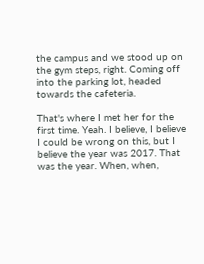the campus and we stood up on the gym steps, right. Coming off into the parking lot, headed towards the cafeteria.

That's where I met her for the first time. Yeah. I believe, I believe I could be wrong on this, but I believe the year was 2017. That was the year. When, when,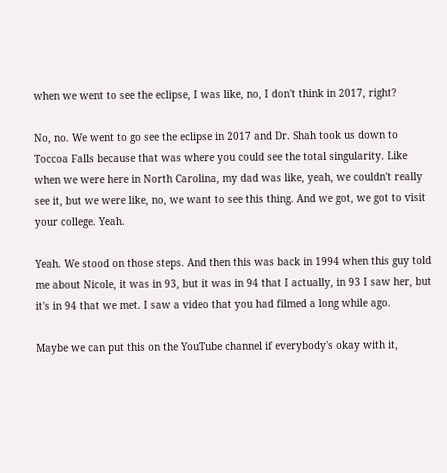when we went to see the eclipse, I was like, no, I don't think in 2017, right?

No, no. We went to go see the eclipse in 2017 and Dr. Shah took us down to Toccoa Falls because that was where you could see the total singularity. Like when we were here in North Carolina, my dad was like, yeah, we couldn't really see it, but we were like, no, we want to see this thing. And we got, we got to visit your college. Yeah.

Yeah. We stood on those steps. And then this was back in 1994 when this guy told me about Nicole, it was in 93, but it was in 94 that I actually, in 93 I saw her, but it's in 94 that we met. I saw a video that you had filmed a long while ago.

Maybe we can put this on the YouTube channel if everybody's okay with it,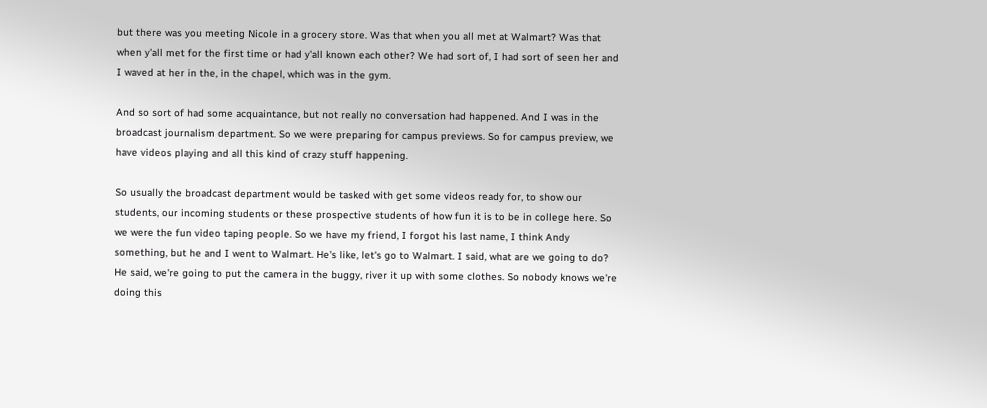but there was you meeting Nicole in a grocery store. Was that when you all met at Walmart? Was that when y'all met for the first time or had y'all known each other? We had sort of, I had sort of seen her and I waved at her in the, in the chapel, which was in the gym.

And so sort of had some acquaintance, but not really no conversation had happened. And I was in the broadcast journalism department. So we were preparing for campus previews. So for campus preview, we have videos playing and all this kind of crazy stuff happening.

So usually the broadcast department would be tasked with get some videos ready for, to show our students, our incoming students or these prospective students of how fun it is to be in college here. So we were the fun video taping people. So we have my friend, I forgot his last name, I think Andy something, but he and I went to Walmart. He's like, let's go to Walmart. I said, what are we going to do? He said, we're going to put the camera in the buggy, river it up with some clothes. So nobody knows we're doing this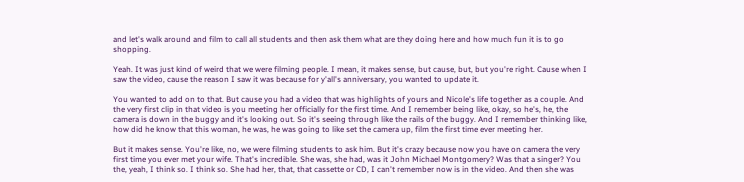and let's walk around and film to call all students and then ask them what are they doing here and how much fun it is to go shopping.

Yeah. It was just kind of weird that we were filming people. I mean, it makes sense, but cause, but, but you're right. Cause when I saw the video, cause the reason I saw it was because for y'all's anniversary, you wanted to update it.

You wanted to add on to that. But cause you had a video that was highlights of yours and Nicole's life together as a couple. And the very first clip in that video is you meeting her officially for the first time. And I remember being like, okay, so he's, he, the camera is down in the buggy and it's looking out. So it's seeing through like the rails of the buggy. And I remember thinking like, how did he know that this woman, he was, he was going to like set the camera up, film the first time ever meeting her.

But it makes sense. You're like, no, we were filming students to ask him. But it's crazy because now you have on camera the very first time you ever met your wife. That's incredible. She was, she had, was it John Michael Montgomery? Was that a singer? You the, yeah, I think so. I think so. She had her, that, that cassette or CD, I can't remember now is in the video. And then she was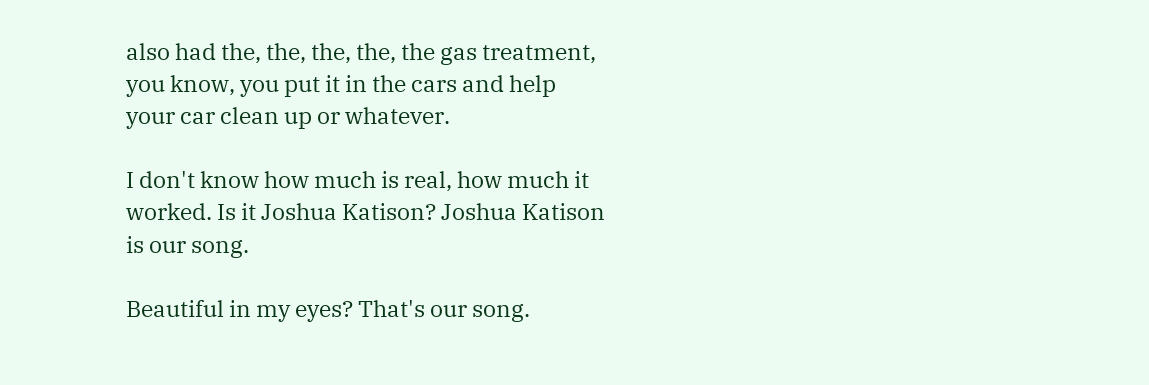also had the, the, the, the, the gas treatment, you know, you put it in the cars and help your car clean up or whatever.

I don't know how much is real, how much it worked. Is it Joshua Katison? Joshua Katison is our song.

Beautiful in my eyes? That's our song.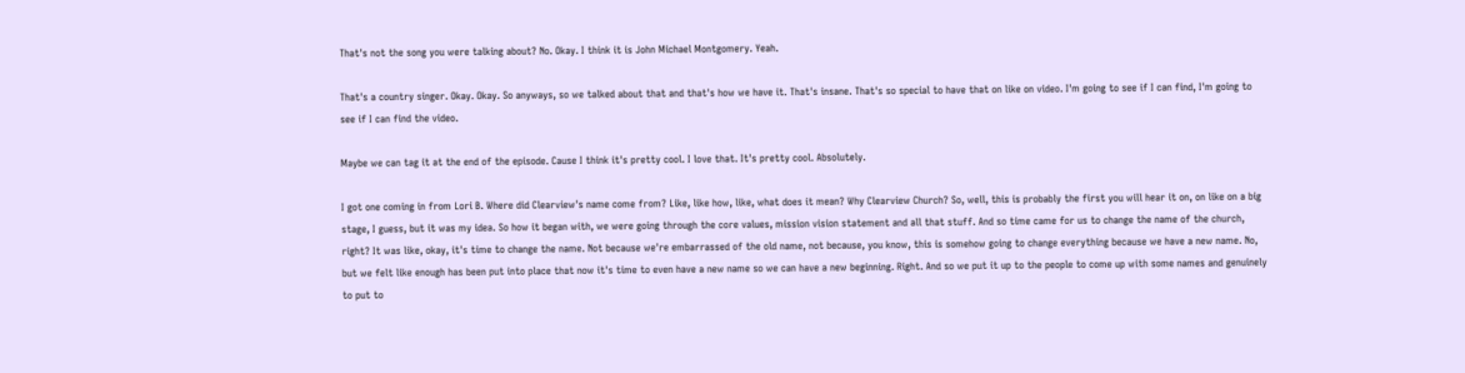That's not the song you were talking about? No. Okay. I think it is John Michael Montgomery. Yeah.

That's a country singer. Okay. Okay. So anyways, so we talked about that and that's how we have it. That's insane. That's so special to have that on like on video. I'm going to see if I can find, I'm going to see if I can find the video.

Maybe we can tag it at the end of the episode. Cause I think it's pretty cool. I love that. It's pretty cool. Absolutely.

I got one coming in from Lori B. Where did Clearview's name come from? Like, like how, like, what does it mean? Why Clearview Church? So, well, this is probably the first you will hear it on, on like on a big stage, I guess, but it was my idea. So how it began with, we were going through the core values, mission vision statement and all that stuff. And so time came for us to change the name of the church, right? It was like, okay, it's time to change the name. Not because we're embarrassed of the old name, not because, you know, this is somehow going to change everything because we have a new name. No, but we felt like enough has been put into place that now it's time to even have a new name so we can have a new beginning. Right. And so we put it up to the people to come up with some names and genuinely to put to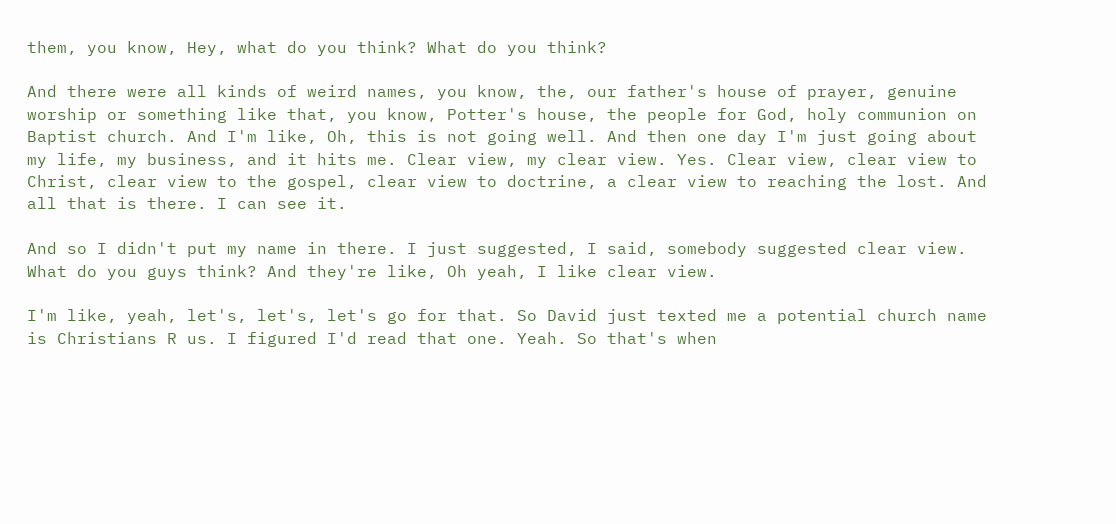them, you know, Hey, what do you think? What do you think?

And there were all kinds of weird names, you know, the, our father's house of prayer, genuine worship or something like that, you know, Potter's house, the people for God, holy communion on Baptist church. And I'm like, Oh, this is not going well. And then one day I'm just going about my life, my business, and it hits me. Clear view, my clear view. Yes. Clear view, clear view to Christ, clear view to the gospel, clear view to doctrine, a clear view to reaching the lost. And all that is there. I can see it.

And so I didn't put my name in there. I just suggested, I said, somebody suggested clear view. What do you guys think? And they're like, Oh yeah, I like clear view.

I'm like, yeah, let's, let's, let's go for that. So David just texted me a potential church name is Christians R us. I figured I'd read that one. Yeah. So that's when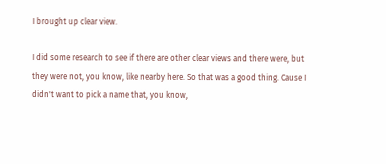I brought up clear view.

I did some research to see if there are other clear views and there were, but they were not, you know, like nearby here. So that was a good thing. Cause I didn't want to pick a name that, you know,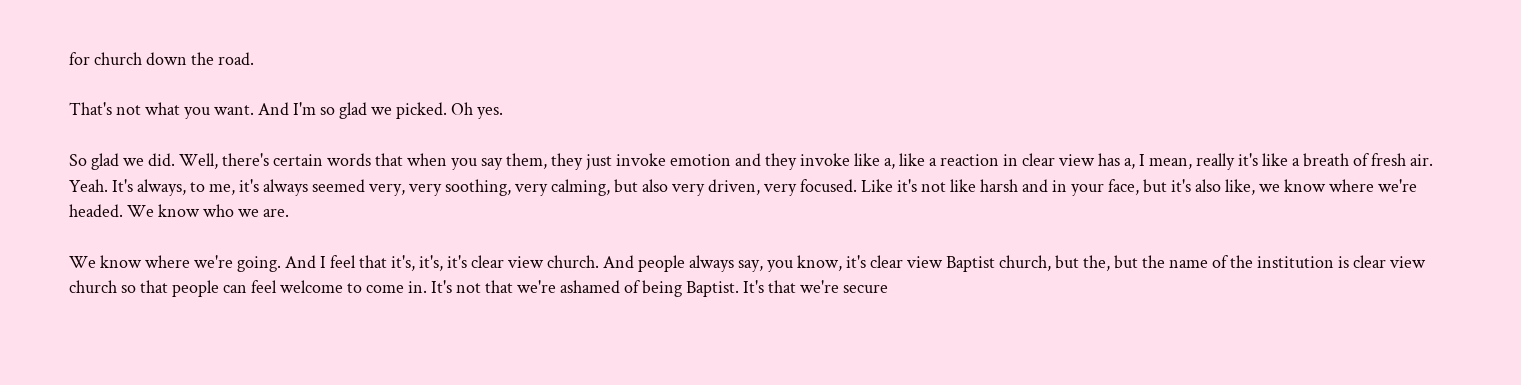for church down the road.

That's not what you want. And I'm so glad we picked. Oh yes.

So glad we did. Well, there's certain words that when you say them, they just invoke emotion and they invoke like a, like a reaction in clear view has a, I mean, really it's like a breath of fresh air. Yeah. It's always, to me, it's always seemed very, very soothing, very calming, but also very driven, very focused. Like it's not like harsh and in your face, but it's also like, we know where we're headed. We know who we are.

We know where we're going. And I feel that it's, it's, it's clear view church. And people always say, you know, it's clear view Baptist church, but the, but the name of the institution is clear view church so that people can feel welcome to come in. It's not that we're ashamed of being Baptist. It's that we're secure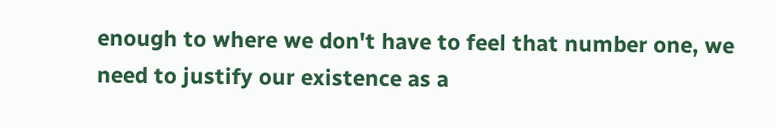enough to where we don't have to feel that number one, we need to justify our existence as a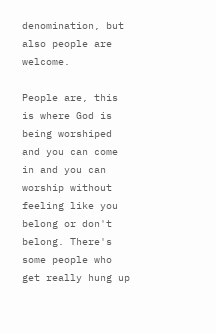denomination, but also people are welcome.

People are, this is where God is being worshiped and you can come in and you can worship without feeling like you belong or don't belong. There's some people who get really hung up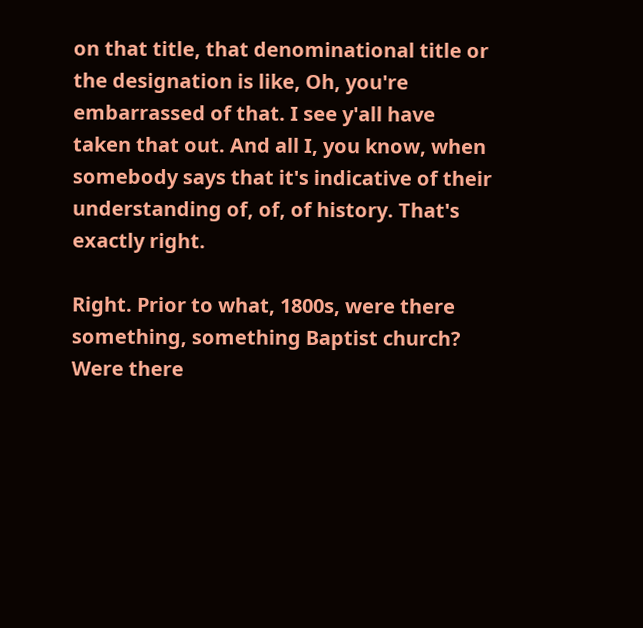on that title, that denominational title or the designation is like, Oh, you're embarrassed of that. I see y'all have taken that out. And all I, you know, when somebody says that it's indicative of their understanding of, of, of history. That's exactly right.

Right. Prior to what, 1800s, were there something, something Baptist church? Were there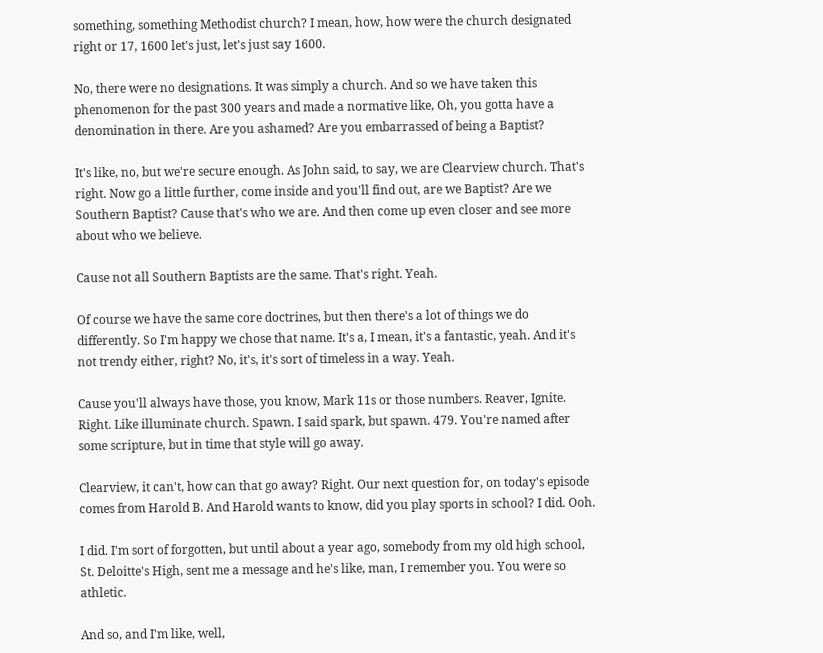something, something Methodist church? I mean, how, how were the church designated right or 17, 1600 let's just, let's just say 1600.

No, there were no designations. It was simply a church. And so we have taken this phenomenon for the past 300 years and made a normative like, Oh, you gotta have a denomination in there. Are you ashamed? Are you embarrassed of being a Baptist?

It's like, no, but we're secure enough. As John said, to say, we are Clearview church. That's right. Now go a little further, come inside and you'll find out, are we Baptist? Are we Southern Baptist? Cause that's who we are. And then come up even closer and see more about who we believe.

Cause not all Southern Baptists are the same. That's right. Yeah.

Of course we have the same core doctrines, but then there's a lot of things we do differently. So I'm happy we chose that name. It's a, I mean, it's a fantastic, yeah. And it's not trendy either, right? No, it's, it's sort of timeless in a way. Yeah.

Cause you'll always have those, you know, Mark 11s or those numbers. Reaver, Ignite. Right. Like illuminate church. Spawn. I said spark, but spawn. 479. You're named after some scripture, but in time that style will go away.

Clearview, it can't, how can that go away? Right. Our next question for, on today's episode comes from Harold B. And Harold wants to know, did you play sports in school? I did. Ooh.

I did. I'm sort of forgotten, but until about a year ago, somebody from my old high school, St. Deloitte's High, sent me a message and he's like, man, I remember you. You were so athletic.

And so, and I'm like, well,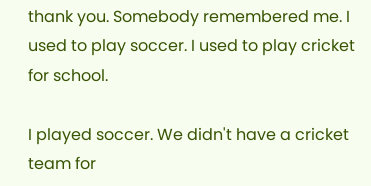thank you. Somebody remembered me. I used to play soccer. I used to play cricket for school.

I played soccer. We didn't have a cricket team for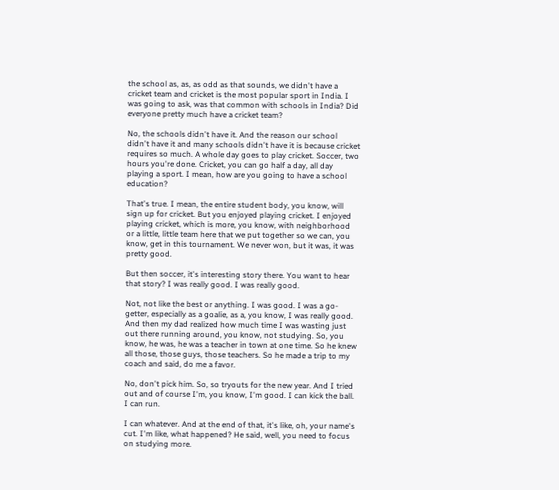the school as, as, as odd as that sounds, we didn't have a cricket team and cricket is the most popular sport in India. I was going to ask, was that common with schools in India? Did everyone pretty much have a cricket team?

No, the schools didn't have it. And the reason our school didn't have it and many schools didn't have it is because cricket requires so much. A whole day goes to play cricket. Soccer, two hours you're done. Cricket, you can go half a day, all day playing a sport. I mean, how are you going to have a school education?

That's true. I mean, the entire student body, you know, will sign up for cricket. But you enjoyed playing cricket. I enjoyed playing cricket, which is more, you know, with neighborhood or a little, little team here that we put together so we can, you know, get in this tournament. We never won, but it was, it was pretty good.

But then soccer, it's interesting story there. You want to hear that story? I was really good. I was really good.

Not, not like the best or anything. I was good. I was a go-getter, especially as a goalie, as a, you know, I was really good. And then my dad realized how much time I was wasting just out there running around, you know, not studying. So, you know, he was, he was a teacher in town at one time. So he knew all those, those guys, those teachers. So he made a trip to my coach and said, do me a favor.

No, don't pick him. So, so tryouts for the new year. And I tried out and of course I'm, you know, I'm good. I can kick the ball. I can run.

I can whatever. And at the end of that, it's like, oh, your name's cut. I'm like, what happened? He said, well, you need to focus on studying more.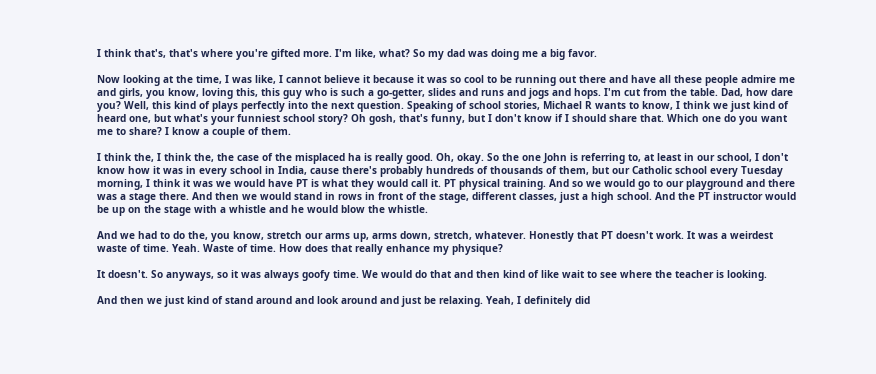I think that's, that's where you're gifted more. I'm like, what? So my dad was doing me a big favor.

Now looking at the time, I was like, I cannot believe it because it was so cool to be running out there and have all these people admire me and girls, you know, loving this, this guy who is such a go-getter, slides and runs and jogs and hops. I'm cut from the table. Dad, how dare you? Well, this kind of plays perfectly into the next question. Speaking of school stories, Michael R wants to know, I think we just kind of heard one, but what's your funniest school story? Oh gosh, that's funny, but I don't know if I should share that. Which one do you want me to share? I know a couple of them.

I think the, I think the, the case of the misplaced ha is really good. Oh, okay. So the one John is referring to, at least in our school, I don't know how it was in every school in India, cause there's probably hundreds of thousands of them, but our Catholic school every Tuesday morning, I think it was we would have PT is what they would call it. PT physical training. And so we would go to our playground and there was a stage there. And then we would stand in rows in front of the stage, different classes, just a high school. And the PT instructor would be up on the stage with a whistle and he would blow the whistle.

And we had to do the, you know, stretch our arms up, arms down, stretch, whatever. Honestly that PT doesn't work. It was a weirdest waste of time. Yeah. Waste of time. How does that really enhance my physique?

It doesn't. So anyways, so it was always goofy time. We would do that and then kind of like wait to see where the teacher is looking.

And then we just kind of stand around and look around and just be relaxing. Yeah, I definitely did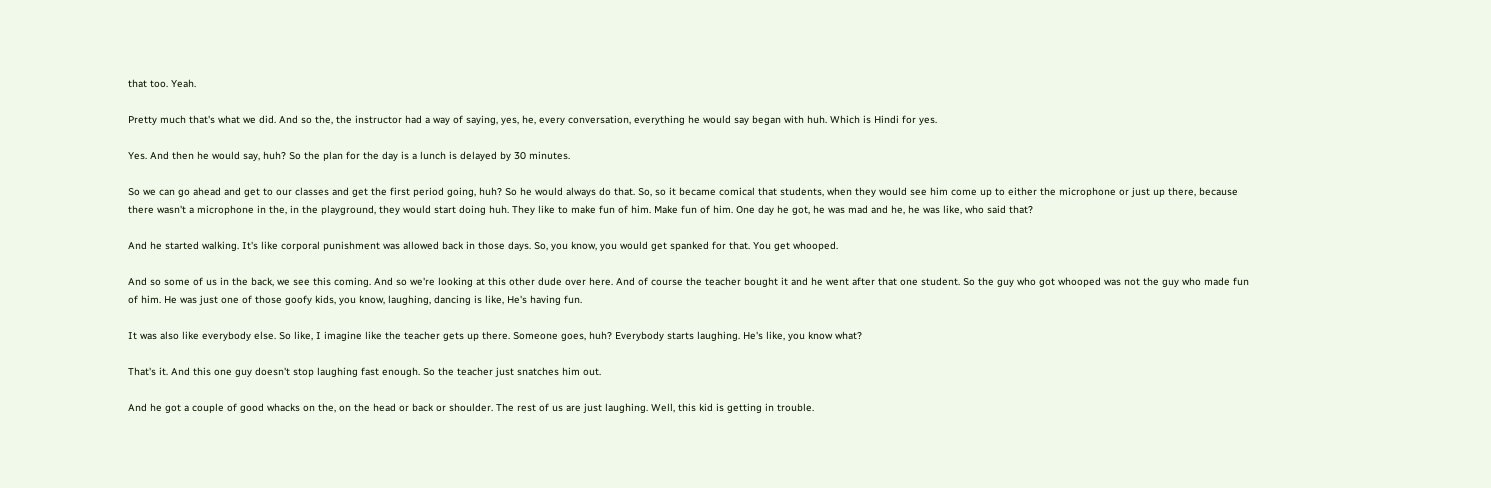that too. Yeah.

Pretty much that's what we did. And so the, the instructor had a way of saying, yes, he, every conversation, everything he would say began with huh. Which is Hindi for yes.

Yes. And then he would say, huh? So the plan for the day is a lunch is delayed by 30 minutes.

So we can go ahead and get to our classes and get the first period going, huh? So he would always do that. So, so it became comical that students, when they would see him come up to either the microphone or just up there, because there wasn't a microphone in the, in the playground, they would start doing huh. They like to make fun of him. Make fun of him. One day he got, he was mad and he, he was like, who said that?

And he started walking. It's like corporal punishment was allowed back in those days. So, you know, you would get spanked for that. You get whooped.

And so some of us in the back, we see this coming. And so we're looking at this other dude over here. And of course the teacher bought it and he went after that one student. So the guy who got whooped was not the guy who made fun of him. He was just one of those goofy kids, you know, laughing, dancing is like, He's having fun.

It was also like everybody else. So like, I imagine like the teacher gets up there. Someone goes, huh? Everybody starts laughing. He's like, you know what?

That's it. And this one guy doesn't stop laughing fast enough. So the teacher just snatches him out.

And he got a couple of good whacks on the, on the head or back or shoulder. The rest of us are just laughing. Well, this kid is getting in trouble.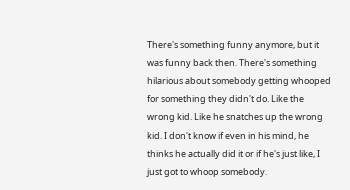There's something funny anymore, but it was funny back then. There's something hilarious about somebody getting whooped for something they didn't do. Like the wrong kid. Like he snatches up the wrong kid. I don't know if even in his mind, he thinks he actually did it or if he's just like, I just got to whoop somebody.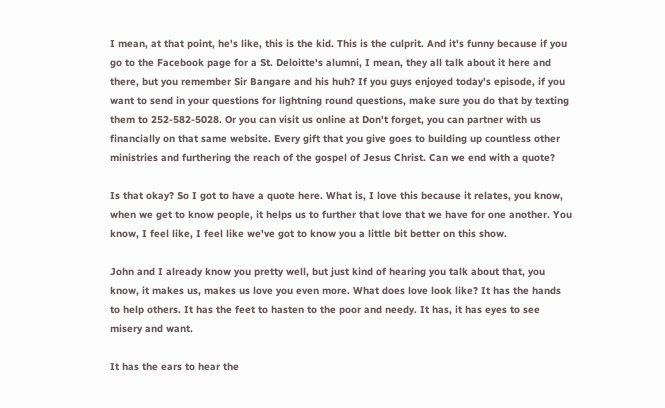I mean, at that point, he's like, this is the kid. This is the culprit. And it's funny because if you go to the Facebook page for a St. Deloitte's alumni, I mean, they all talk about it here and there, but you remember Sir Bangare and his huh? If you guys enjoyed today's episode, if you want to send in your questions for lightning round questions, make sure you do that by texting them to 252-582-5028. Or you can visit us online at Don't forget, you can partner with us financially on that same website. Every gift that you give goes to building up countless other ministries and furthering the reach of the gospel of Jesus Christ. Can we end with a quote?

Is that okay? So I got to have a quote here. What is, I love this because it relates, you know, when we get to know people, it helps us to further that love that we have for one another. You know, I feel like, I feel like we've got to know you a little bit better on this show.

John and I already know you pretty well, but just kind of hearing you talk about that, you know, it makes us, makes us love you even more. What does love look like? It has the hands to help others. It has the feet to hasten to the poor and needy. It has, it has eyes to see misery and want.

It has the ears to hear the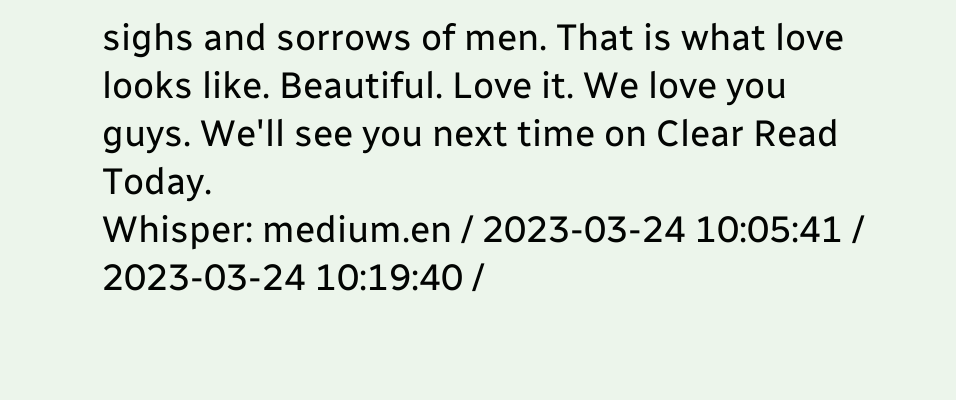sighs and sorrows of men. That is what love looks like. Beautiful. Love it. We love you guys. We'll see you next time on Clear Read Today.
Whisper: medium.en / 2023-03-24 10:05:41 / 2023-03-24 10:19:40 /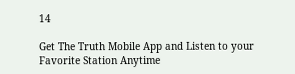14

Get The Truth Mobile App and Listen to your Favorite Station Anytime